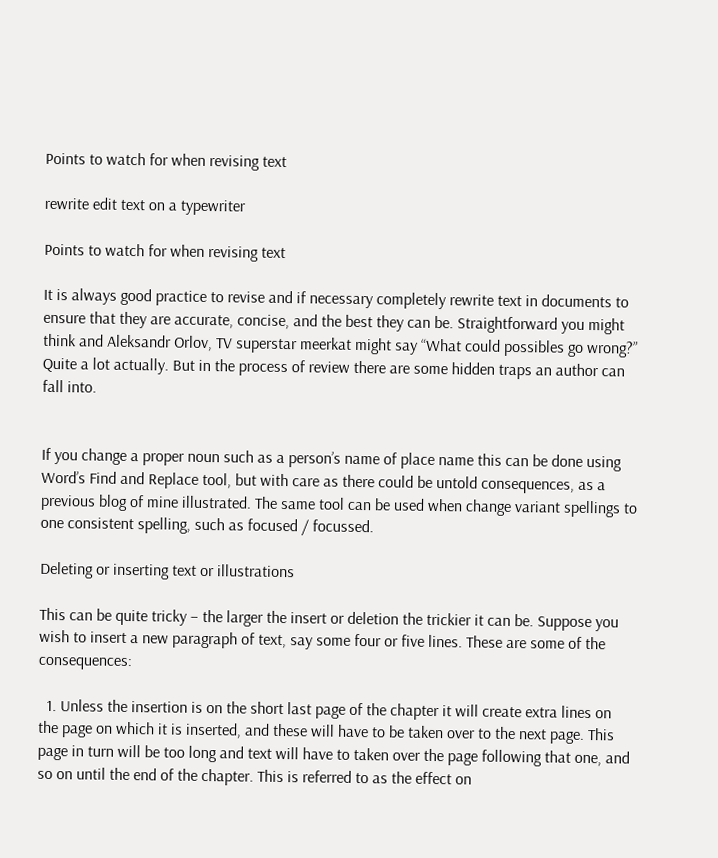Points to watch for when revising text

rewrite edit text on a typewriter

Points to watch for when revising text

It is always good practice to revise and if necessary completely rewrite text in documents to ensure that they are accurate, concise, and the best they can be. Straightforward you might think and Aleksandr Orlov, TV superstar meerkat might say “What could possibles go wrong?” Quite a lot actually. But in the process of review there are some hidden traps an author can fall into.


If you change a proper noun such as a person’s name of place name this can be done using Word’s Find and Replace tool, but with care as there could be untold consequences, as a previous blog of mine illustrated. The same tool can be used when change variant spellings to one consistent spelling, such as focused / focussed.

Deleting or inserting text or illustrations

This can be quite tricky – the larger the insert or deletion the trickier it can be. Suppose you wish to insert a new paragraph of text, say some four or five lines. These are some of the consequences:

  1. Unless the insertion is on the short last page of the chapter it will create extra lines on the page on which it is inserted, and these will have to be taken over to the next page. This page in turn will be too long and text will have to taken over the page following that one, and so on until the end of the chapter. This is referred to as the effect on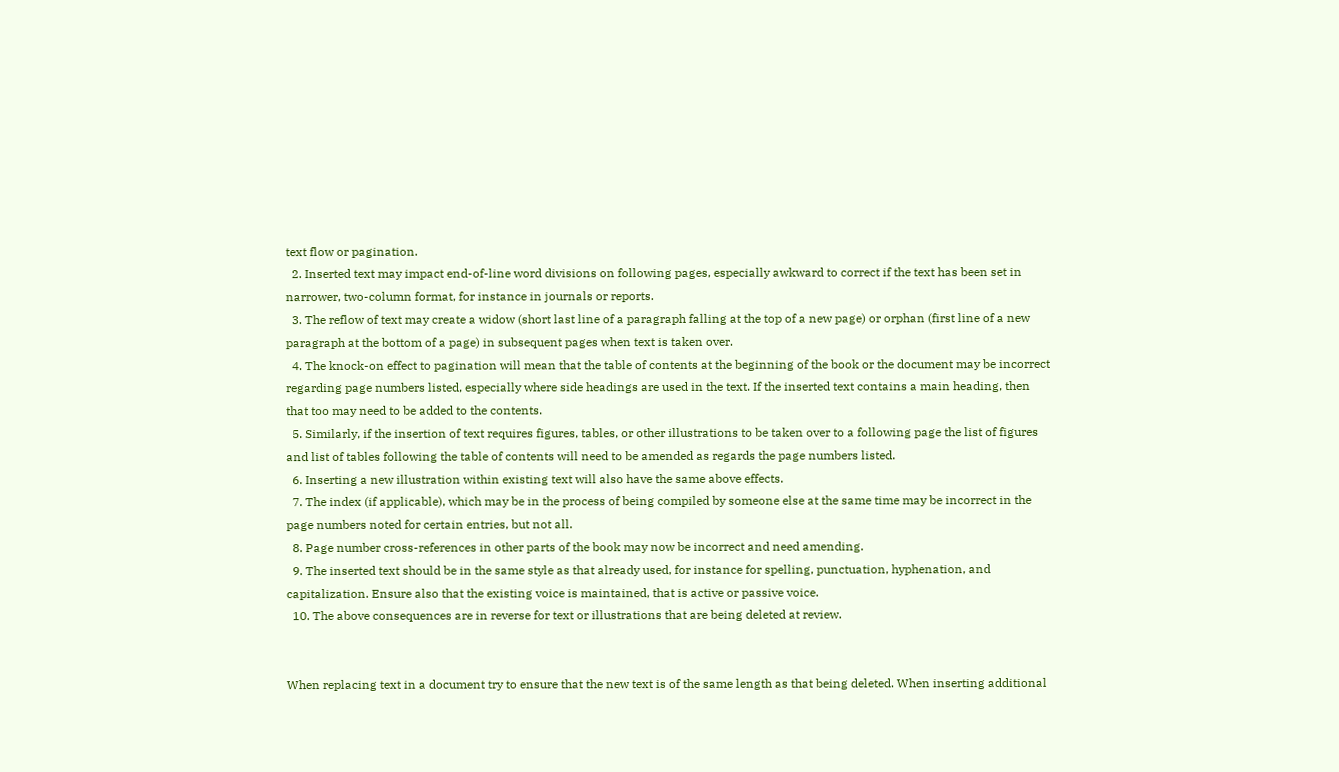text flow or pagination.
  2. Inserted text may impact end-of-line word divisions on following pages, especially awkward to correct if the text has been set in narrower, two-column format, for instance in journals or reports.
  3. The reflow of text may create a widow (short last line of a paragraph falling at the top of a new page) or orphan (first line of a new paragraph at the bottom of a page) in subsequent pages when text is taken over.
  4. The knock-on effect to pagination will mean that the table of contents at the beginning of the book or the document may be incorrect regarding page numbers listed, especially where side headings are used in the text. If the inserted text contains a main heading, then that too may need to be added to the contents.
  5. Similarly, if the insertion of text requires figures, tables, or other illustrations to be taken over to a following page the list of figures and list of tables following the table of contents will need to be amended as regards the page numbers listed.
  6. Inserting a new illustration within existing text will also have the same above effects.
  7. The index (if applicable), which may be in the process of being compiled by someone else at the same time may be incorrect in the page numbers noted for certain entries, but not all.
  8. Page number cross-references in other parts of the book may now be incorrect and need amending.
  9. The inserted text should be in the same style as that already used, for instance for spelling, punctuation, hyphenation, and capitalization. Ensure also that the existing voice is maintained, that is active or passive voice.
  10. The above consequences are in reverse for text or illustrations that are being deleted at review.


When replacing text in a document try to ensure that the new text is of the same length as that being deleted. When inserting additional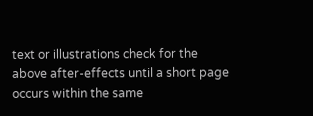text or illustrations check for the above after-effects until a short page occurs within the same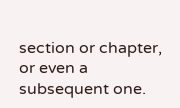section or chapter, or even a subsequent one.